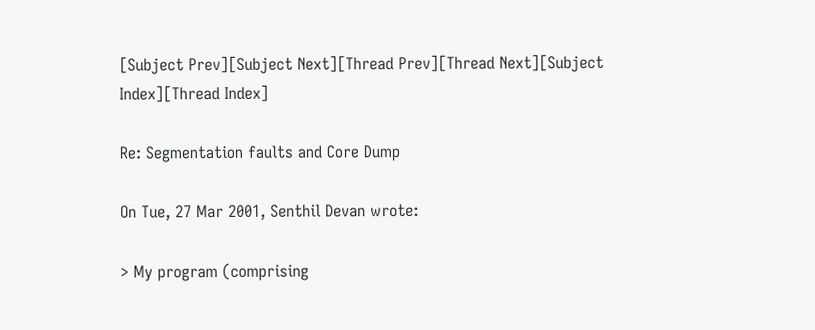[Subject Prev][Subject Next][Thread Prev][Thread Next][Subject Index][Thread Index]

Re: Segmentation faults and Core Dump

On Tue, 27 Mar 2001, Senthil Devan wrote:

> My program (comprising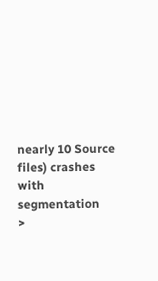nearly 10 Source files) crashes with segmentation
>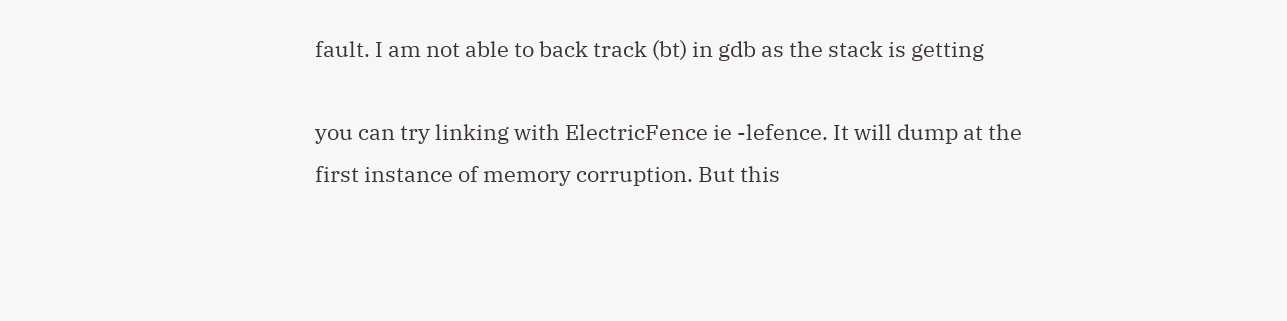fault. I am not able to back track (bt) in gdb as the stack is getting

you can try linking with ElectricFence ie -lefence. It will dump at the
first instance of memory corruption. But this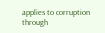applies to corruption
through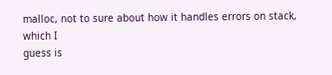malloc, not to sure about how it handles errors on stack, which I
guess is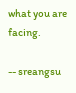what you are facing.

-- sreangsu